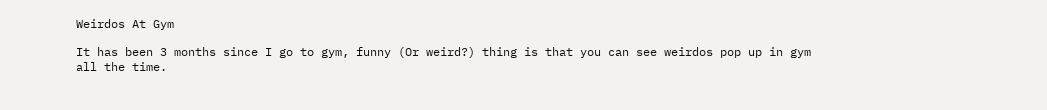Weirdos At Gym

It has been 3 months since I go to gym, funny (Or weird?) thing is that you can see weirdos pop up in gym all the time.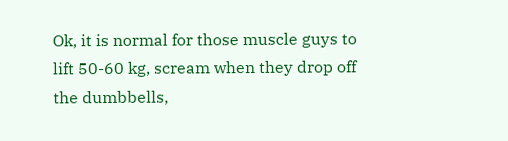Ok, it is normal for those muscle guys to lift 50-60 kg, scream when they drop off the dumbbells,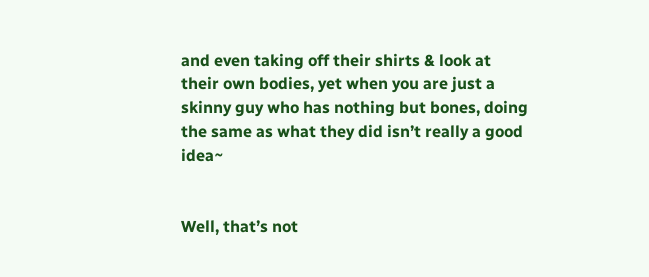and even taking off their shirts & look at their own bodies, yet when you are just a skinny guy who has nothing but bones, doing the same as what they did isn’t really a good idea~


Well, that’s not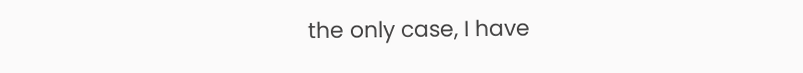the only case, I have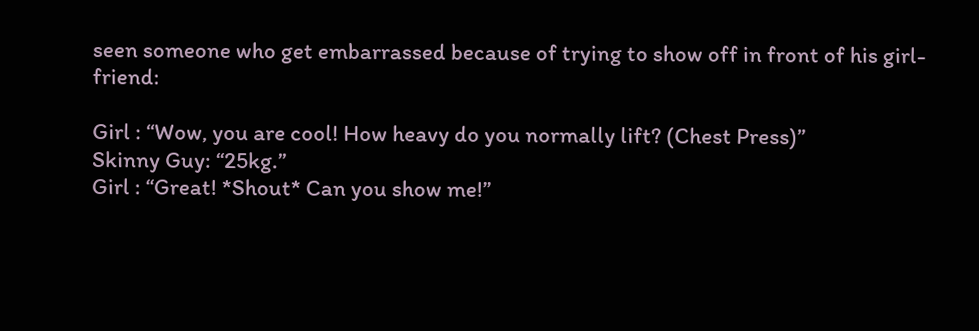seen someone who get embarrassed because of trying to show off in front of his girl-friend:

Girl : “Wow, you are cool! How heavy do you normally lift? (Chest Press)”
Skinny Guy: “25kg.”
Girl : “Great! *Shout* Can you show me!”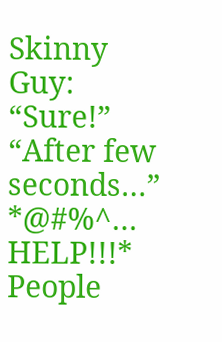Skinny Guy: “Sure!”
“After few seconds…”
*@#%^… HELP!!!*
People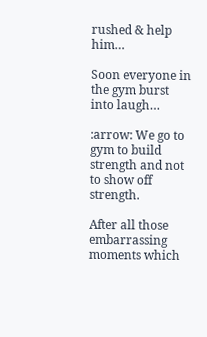rushed & help him…

Soon everyone in the gym burst into laugh…

:arrow: We go to gym to build strength and not to show off strength.

After all those embarrassing moments which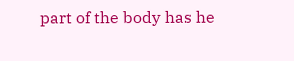part of the body has he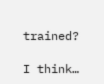trained?

I think…